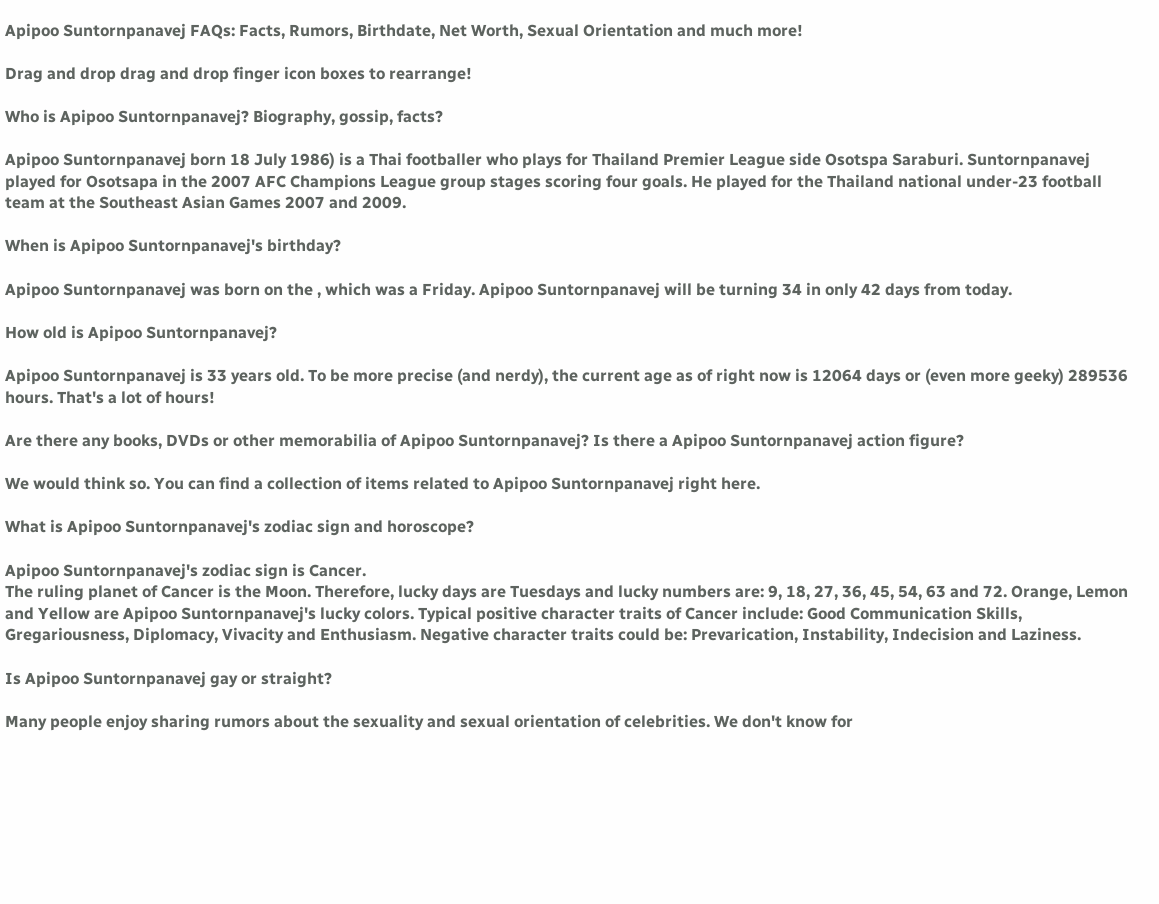Apipoo Suntornpanavej FAQs: Facts, Rumors, Birthdate, Net Worth, Sexual Orientation and much more!

Drag and drop drag and drop finger icon boxes to rearrange!

Who is Apipoo Suntornpanavej? Biography, gossip, facts?

Apipoo Suntornpanavej born 18 July 1986) is a Thai footballer who plays for Thailand Premier League side Osotspa Saraburi. Suntornpanavej played for Osotsapa in the 2007 AFC Champions League group stages scoring four goals. He played for the Thailand national under-23 football team at the Southeast Asian Games 2007 and 2009.

When is Apipoo Suntornpanavej's birthday?

Apipoo Suntornpanavej was born on the , which was a Friday. Apipoo Suntornpanavej will be turning 34 in only 42 days from today.

How old is Apipoo Suntornpanavej?

Apipoo Suntornpanavej is 33 years old. To be more precise (and nerdy), the current age as of right now is 12064 days or (even more geeky) 289536 hours. That's a lot of hours!

Are there any books, DVDs or other memorabilia of Apipoo Suntornpanavej? Is there a Apipoo Suntornpanavej action figure?

We would think so. You can find a collection of items related to Apipoo Suntornpanavej right here.

What is Apipoo Suntornpanavej's zodiac sign and horoscope?

Apipoo Suntornpanavej's zodiac sign is Cancer.
The ruling planet of Cancer is the Moon. Therefore, lucky days are Tuesdays and lucky numbers are: 9, 18, 27, 36, 45, 54, 63 and 72. Orange, Lemon and Yellow are Apipoo Suntornpanavej's lucky colors. Typical positive character traits of Cancer include: Good Communication Skills, Gregariousness, Diplomacy, Vivacity and Enthusiasm. Negative character traits could be: Prevarication, Instability, Indecision and Laziness.

Is Apipoo Suntornpanavej gay or straight?

Many people enjoy sharing rumors about the sexuality and sexual orientation of celebrities. We don't know for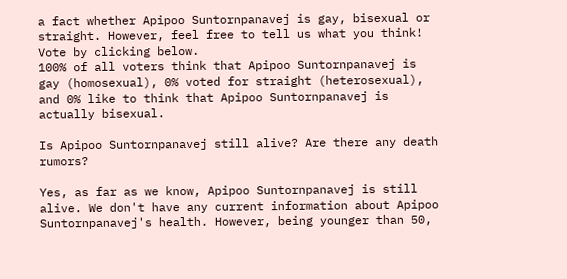a fact whether Apipoo Suntornpanavej is gay, bisexual or straight. However, feel free to tell us what you think! Vote by clicking below.
100% of all voters think that Apipoo Suntornpanavej is gay (homosexual), 0% voted for straight (heterosexual), and 0% like to think that Apipoo Suntornpanavej is actually bisexual.

Is Apipoo Suntornpanavej still alive? Are there any death rumors?

Yes, as far as we know, Apipoo Suntornpanavej is still alive. We don't have any current information about Apipoo Suntornpanavej's health. However, being younger than 50,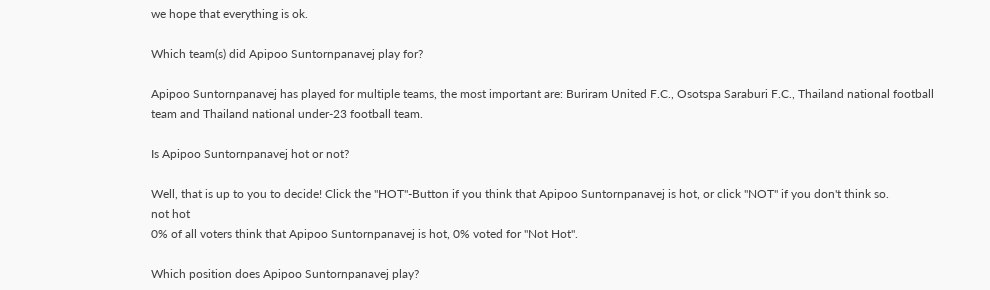we hope that everything is ok.

Which team(s) did Apipoo Suntornpanavej play for?

Apipoo Suntornpanavej has played for multiple teams, the most important are: Buriram United F.C., Osotspa Saraburi F.C., Thailand national football team and Thailand national under-23 football team.

Is Apipoo Suntornpanavej hot or not?

Well, that is up to you to decide! Click the "HOT"-Button if you think that Apipoo Suntornpanavej is hot, or click "NOT" if you don't think so.
not hot
0% of all voters think that Apipoo Suntornpanavej is hot, 0% voted for "Not Hot".

Which position does Apipoo Suntornpanavej play?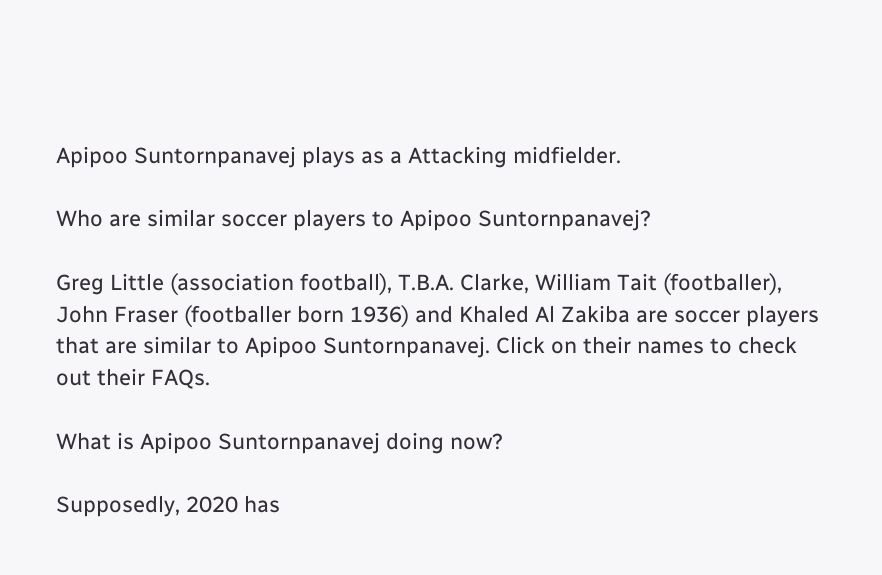Apipoo Suntornpanavej plays as a Attacking midfielder.

Who are similar soccer players to Apipoo Suntornpanavej?

Greg Little (association football), T.B.A. Clarke, William Tait (footballer), John Fraser (footballer born 1936) and Khaled Al Zakiba are soccer players that are similar to Apipoo Suntornpanavej. Click on their names to check out their FAQs.

What is Apipoo Suntornpanavej doing now?

Supposedly, 2020 has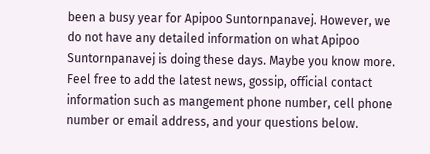been a busy year for Apipoo Suntornpanavej. However, we do not have any detailed information on what Apipoo Suntornpanavej is doing these days. Maybe you know more. Feel free to add the latest news, gossip, official contact information such as mangement phone number, cell phone number or email address, and your questions below.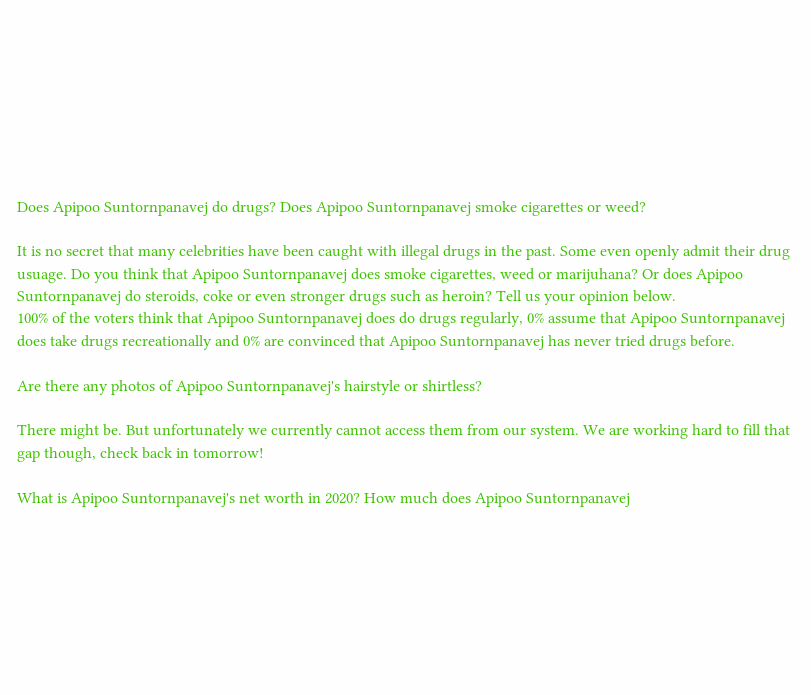Does Apipoo Suntornpanavej do drugs? Does Apipoo Suntornpanavej smoke cigarettes or weed?

It is no secret that many celebrities have been caught with illegal drugs in the past. Some even openly admit their drug usuage. Do you think that Apipoo Suntornpanavej does smoke cigarettes, weed or marijuhana? Or does Apipoo Suntornpanavej do steroids, coke or even stronger drugs such as heroin? Tell us your opinion below.
100% of the voters think that Apipoo Suntornpanavej does do drugs regularly, 0% assume that Apipoo Suntornpanavej does take drugs recreationally and 0% are convinced that Apipoo Suntornpanavej has never tried drugs before.

Are there any photos of Apipoo Suntornpanavej's hairstyle or shirtless?

There might be. But unfortunately we currently cannot access them from our system. We are working hard to fill that gap though, check back in tomorrow!

What is Apipoo Suntornpanavej's net worth in 2020? How much does Apipoo Suntornpanavej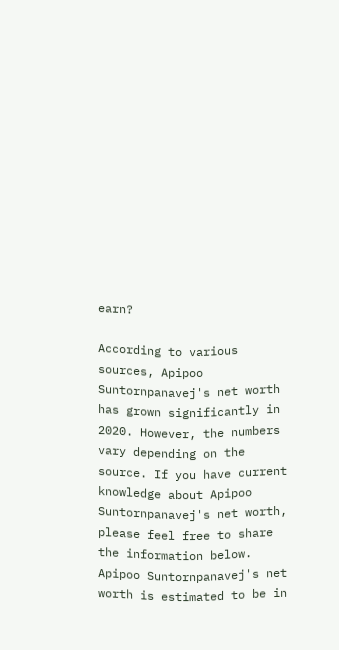earn?

According to various sources, Apipoo Suntornpanavej's net worth has grown significantly in 2020. However, the numbers vary depending on the source. If you have current knowledge about Apipoo Suntornpanavej's net worth, please feel free to share the information below.
Apipoo Suntornpanavej's net worth is estimated to be in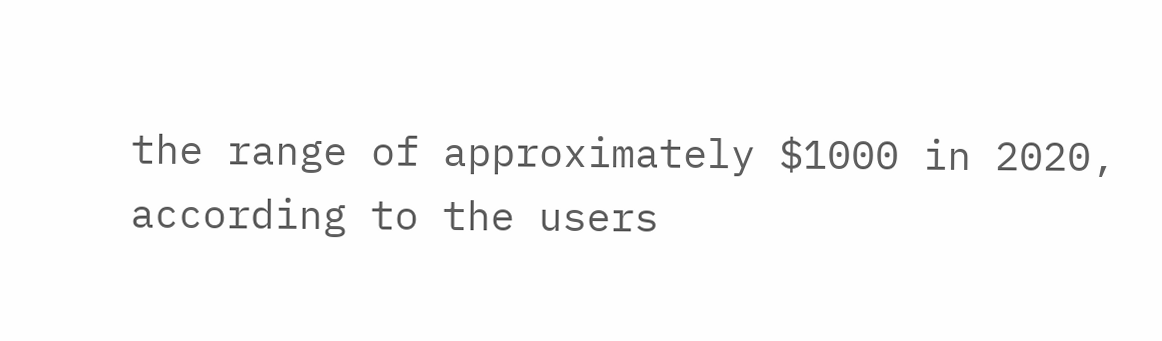the range of approximately $1000 in 2020, according to the users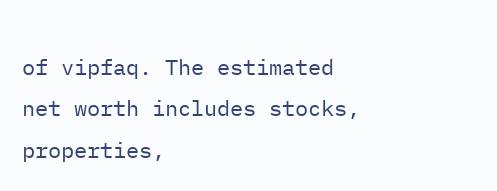of vipfaq. The estimated net worth includes stocks, properties,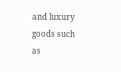and luxury goods such as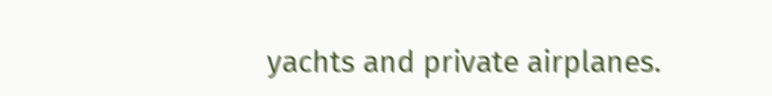yachts and private airplanes.